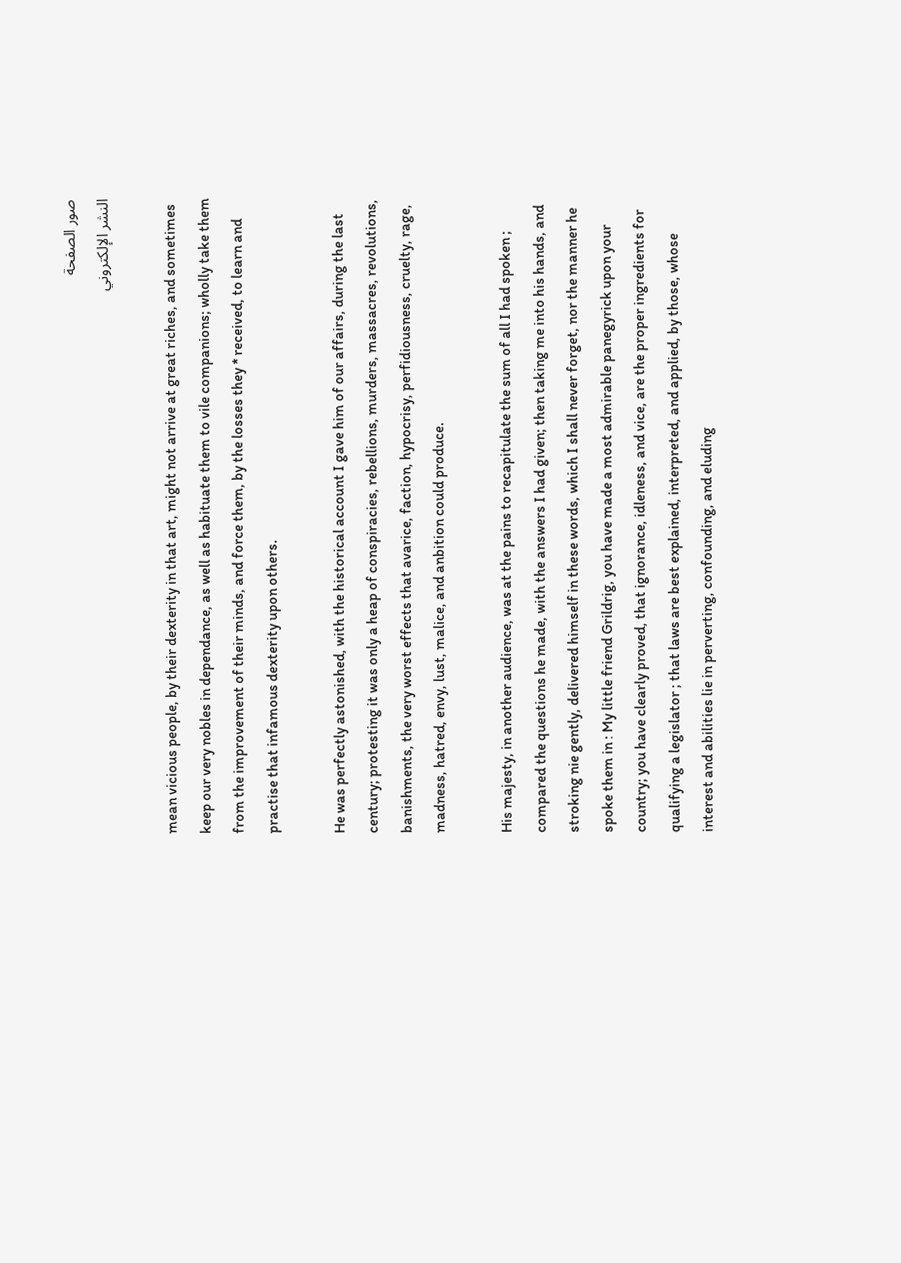صور الصفحة
النشر الإلكتروني

mean vicious people, by their dexterity in that art, might not arrive at great riches, and sometimes keep our very nobles in dependance, as well as habituate them to vile companions; wholly take them from the improvement of their minds, and force them, by the losses they * received, to learn and practise that infamous dexterity upon others.

He was perfectly astonished, with the historical account I gave him of our affairs, during the last century; protesting it was only a heap of conspiracies, rebellions, murders, massacres, revolutions, banishments, the very worst effects that avarice, faction, hypocrisy, perfidiousness, cruelty, rage, madness, hatred, envy, lust, malice, and anbition could produce.

His majesty, in another audience, was at the pains to recapitulate the sum of all I had spoken ; compared the questions he made, with the answers I had given; then taking me into his hands, and stroking nie gently, delivered himself in these words, which I shall never forget, nor the manner he spoke them in : My little friend Grildrig, you have made a most admirable panegyrick upon your country; you have clearly proved, that ignorance, idleness, and vice, are the proper ingredients for qualifying a legislator ; that laws are best explained, interpreted, and applied, by those, whose interest and abilities lie in perverting, confounding, and eluding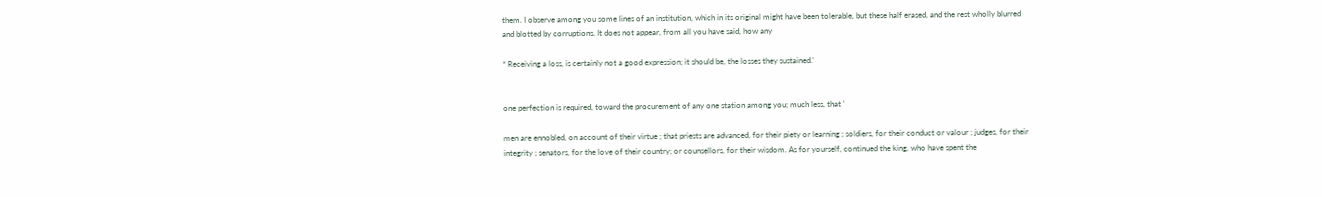them. I observe among you some lines of an institution, which in its original might have been tolerable, but these half erased, and the rest wholly blurred and blotted by corruptions. It does not appear, from all you have said, how any

* Receiving a loss, is certainly not a good expression; it should be, the losses they sustained.'


one perfection is required, toward the procurement of any one station among you; much less, that '

men are ennobled, on account of their virtue ; that priests are advanced, for their piety or learning ; soldiers, for their conduct or valour ; judges, for their integrity ; senators, for the love of their country; or counsellors, for their wisdom. As for yourself, continued the king, who have spent the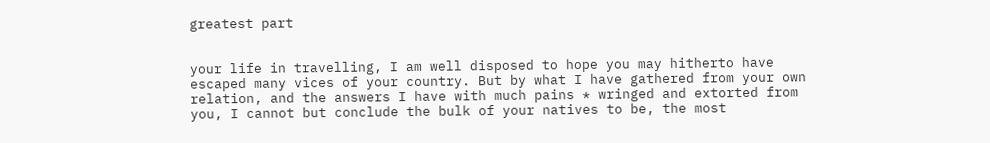greatest part


your life in travelling, I am well disposed to hope you may hitherto have escaped many vices of your country. But by what I have gathered from your own relation, and the answers I have with much pains * wringed and extorted from you, I cannot but conclude the bulk of your natives to be, the most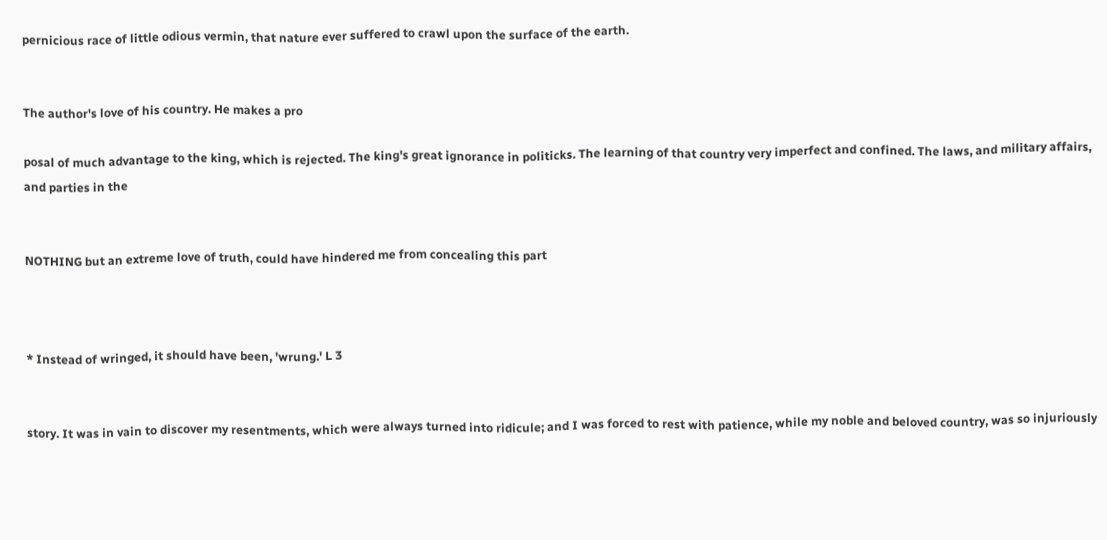pernicious race of little odious vermin, that nature ever suffered to crawl upon the surface of the earth.


The author's love of his country. He makes a pro

posal of much advantage to the king, which is rejected. The king's great ignorance in politicks. The learning of that country very imperfect and confined. The laws, and military affairs, and parties in the


NOTHING but an extreme love of truth, could have hindered me from concealing this part



* Instead of wringed, it should have been, 'wrung.' L 3


story. It was in vain to discover my resentments, which were always turned into ridicule; and I was forced to rest with patience, while my noble and beloved country, was so injuriously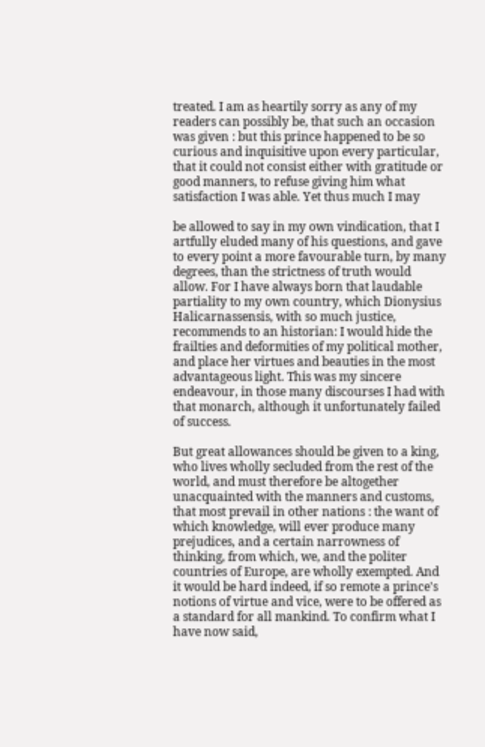treated. I am as heartily sorry as any of my readers can possibly be, that such an occasion was given : but this prince happened to be so curious and inquisitive upon every particular, that it could not consist either with gratitude or good manners, to refuse giving him what satisfaction I was able. Yet thus much I may

be allowed to say in my own vindication, that I artfully eluded many of his questions, and gave to every point a more favourable turn, by many degrees, than the strictness of truth would allow. For I have always born that laudable partiality to my own country, which Dionysius Halicarnassensis, with so much justice, recommends to an historian: I would hide the frailties and deformities of my political mother, and place her virtues and beauties in the most advantageous light. This was my sincere endeavour, in those many discourses I had with that monarch, although it unfortunately failed of success.

But great allowances should be given to a king, who lives wholly secluded from the rest of the world, and must therefore be altogether unacquainted with the manners and customs, that most prevail in other nations : the want of which knowledge, will ever produce many prejudices, and a certain narrowness of thinking, from which, we, and the politer countries of Europe, are wholly exempted. And it would be hard indeed, if so remote a prince's notions of virtue and vice, were to be offered as a standard for all mankind. To confirm what I have now said,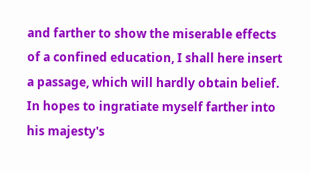and farther to show the miserable effects of a confined education, I shall here insert a passage, which will hardly obtain belief. In hopes to ingratiate myself farther into his majesty's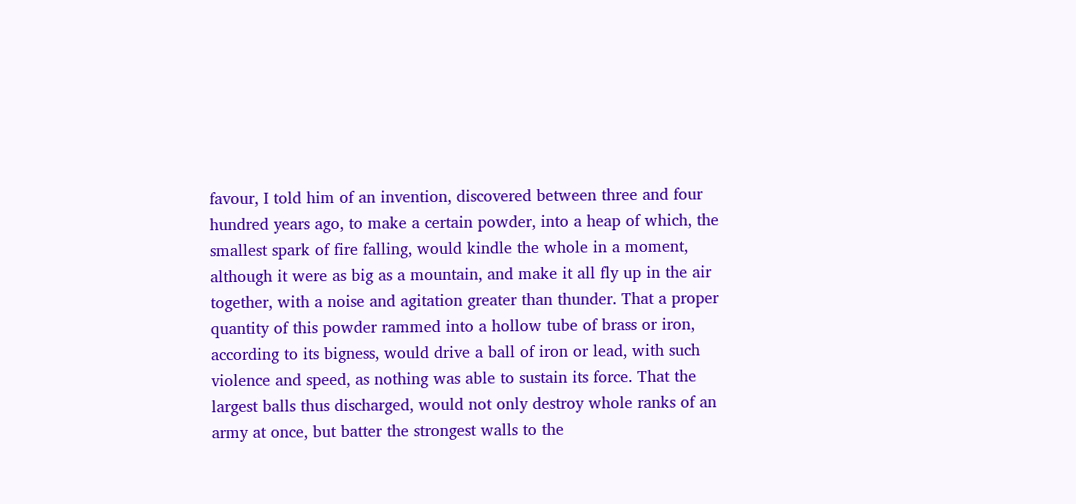favour, I told him of an invention, discovered between three and four hundred years ago, to make a certain powder, into a heap of which, the smallest spark of fire falling, would kindle the whole in a moment, although it were as big as a mountain, and make it all fly up in the air together, with a noise and agitation greater than thunder. That a proper quantity of this powder rammed into a hollow tube of brass or iron, according to its bigness, would drive a ball of iron or lead, with such violence and speed, as nothing was able to sustain its force. That the largest balls thus discharged, would not only destroy whole ranks of an army at once, but batter the strongest walls to the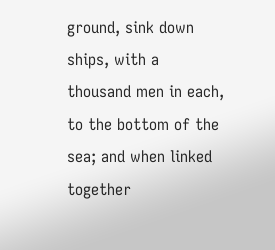ground, sink down ships, with a thousand men in each, to the bottom of the sea; and when linked together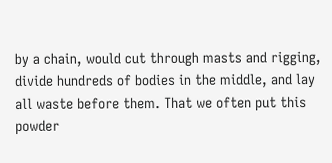by a chain, would cut through masts and rigging, divide hundreds of bodies in the middle, and lay all waste before them. That we often put this powder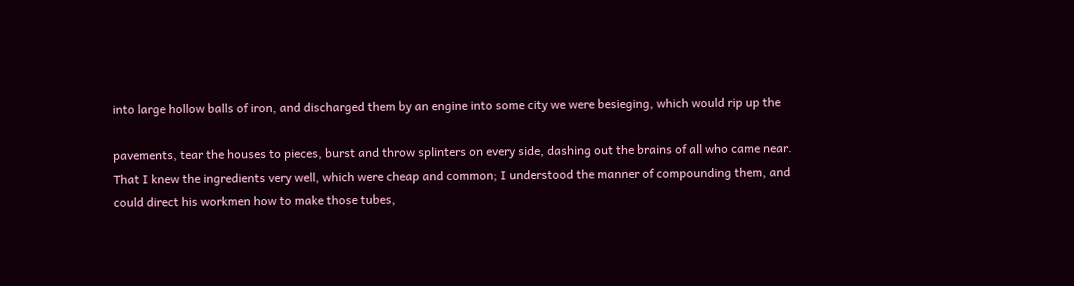into large hollow balls of iron, and discharged them by an engine into some city we were besieging, which would rip up the

pavements, tear the houses to pieces, burst and throw splinters on every side, dashing out the brains of all who came near. That I knew the ingredients very well, which were cheap and common; I understood the manner of compounding them, and could direct his workmen how to make those tubes,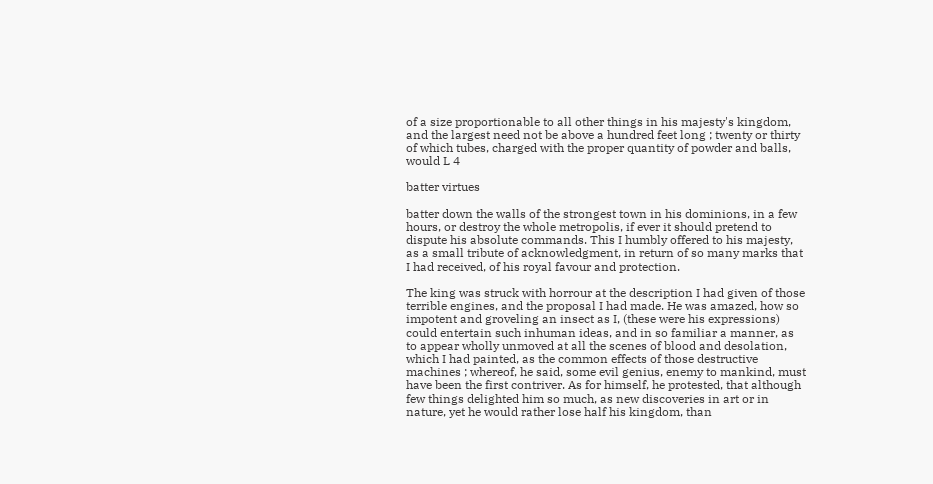of a size proportionable to all other things in his majesty's kingdom, and the largest need not be above a hundred feet long ; twenty or thirty of which tubes, charged with the proper quantity of powder and balls, would L 4

batter virtues

batter down the walls of the strongest town in his dominions, in a few hours, or destroy the whole metropolis, if ever it should pretend to dispute his absolute commands. This I humbly offered to his majesty, as a small tribute of acknowledgment, in return of so many marks that I had received, of his royal favour and protection.

The king was struck with horrour at the description I had given of those terrible engines, and the proposal I had made. He was amazed, how so impotent and groveling an insect as I, (these were his expressions) could entertain such inhuman ideas, and in so familiar a manner, as to appear wholly unmoved at all the scenes of blood and desolation, which I had painted, as the common effects of those destructive machines ; whereof, he said, some evil genius, enemy to mankind, must have been the first contriver. As for himself, he protested, that although few things delighted him so much, as new discoveries in art or in nature, yet he would rather lose half his kingdom, than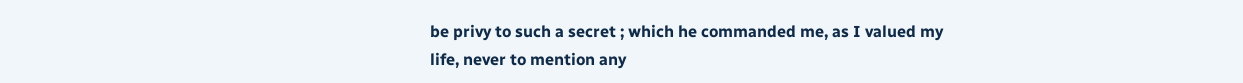be privy to such a secret ; which he commanded me, as I valued my life, never to mention any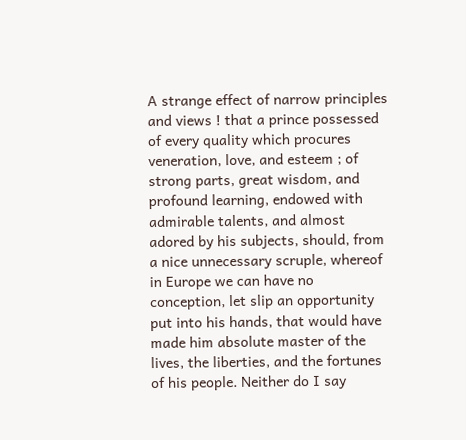A strange effect of narrow principles and views ! that a prince possessed of every quality which procures veneration, love, and esteem ; of strong parts, great wisdom, and profound learning, endowed with admirable talents, and almost adored by his subjects, should, from a nice unnecessary scruple, whereof in Europe we can have no conception, let slip an opportunity put into his hands, that would have made him absolute master of the lives, the liberties, and the fortunes of his people. Neither do I say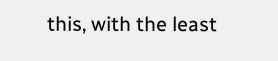this, with the least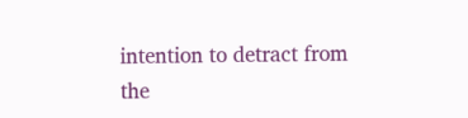intention to detract from the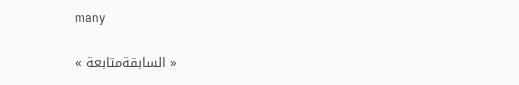many

« السابقةمتابعة »